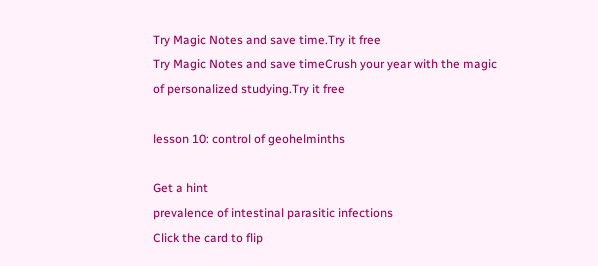Try Magic Notes and save time.Try it free
Try Magic Notes and save timeCrush your year with the magic of personalized studying.Try it free

lesson 10: control of geohelminths

Get a hint
prevalence of intestinal parasitic infections
Click the card to flip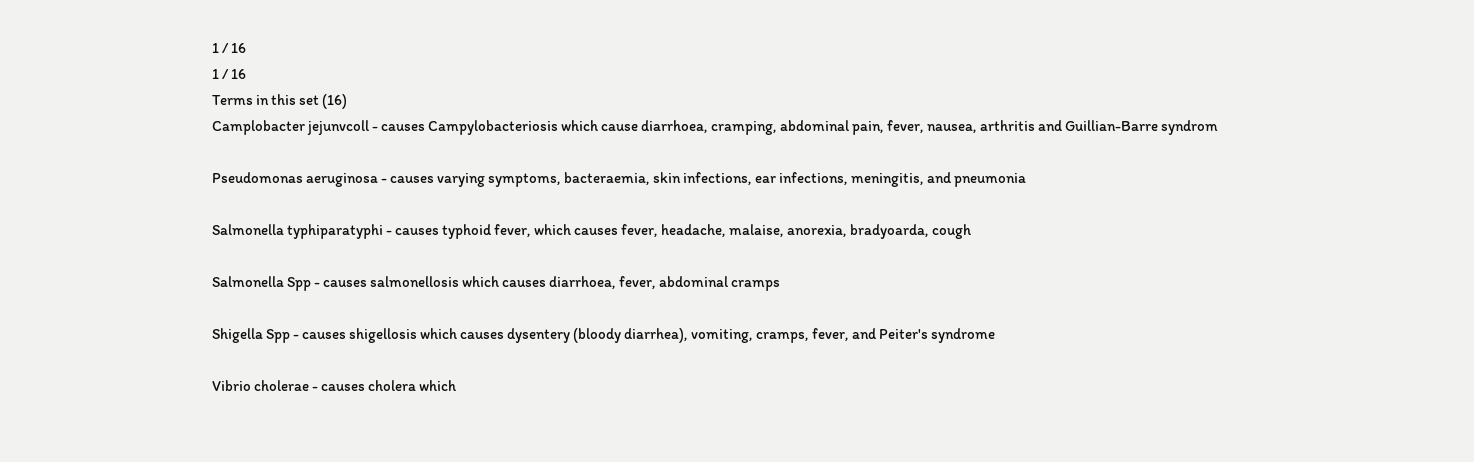1 / 16
1 / 16
Terms in this set (16)
Camplobacter jejunvcoll - causes Campylobacteriosis which cause diarrhoea, cramping, abdominal pain, fever, nausea, arthritis and Guillian-Barre syndrom

Pseudomonas aeruginosa - causes varying symptoms, bacteraemia, skin infections, ear infections, meningitis, and pneumonia

Salmonella typhiparatyphi - causes typhoid fever, which causes fever, headache, malaise, anorexia, bradyoarda, cough

Salmonella Spp - causes salmonellosis which causes diarrhoea, fever, abdominal cramps

Shigella Spp - causes shigellosis which causes dysentery (bloody diarrhea), vomiting, cramps, fever, and Peiter's syndrome

Vibrio cholerae - causes cholera which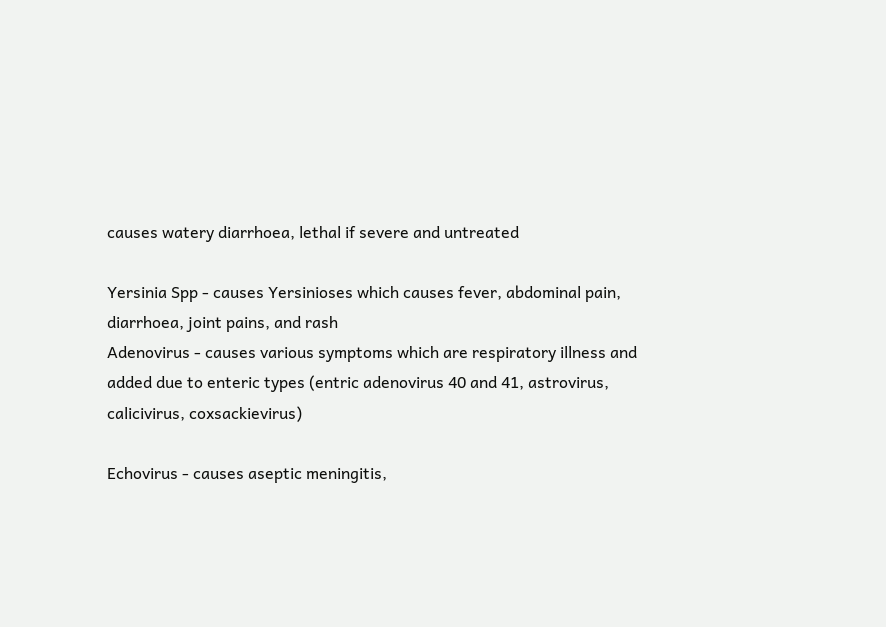causes watery diarrhoea, lethal if severe and untreated

Yersinia Spp - causes Yersinioses which causes fever, abdominal pain, diarrhoea, joint pains, and rash
Adenovirus - causes various symptoms which are respiratory illness and added due to enteric types (entric adenovirus 40 and 41, astrovirus, calicivirus, coxsackievirus)

Echovirus - causes aseptic meningitis,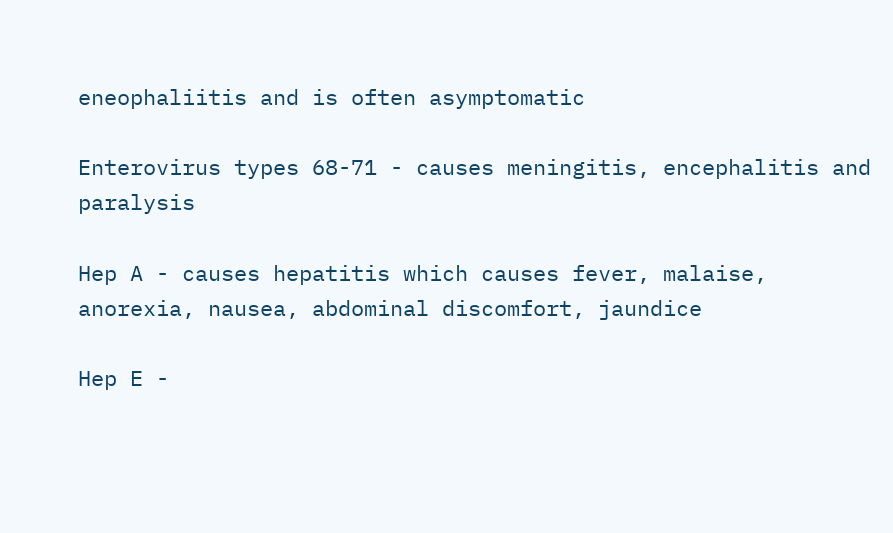eneophaliitis and is often asymptomatic

Enterovirus types 68-71 - causes meningitis, encephalitis and paralysis

Hep A - causes hepatitis which causes fever, malaise, anorexia, nausea, abdominal discomfort, jaundice

Hep E -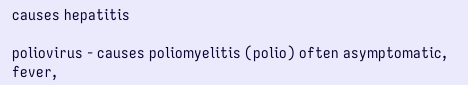causes hepatitis

poliovirus - causes poliomyelitis (polio) often asymptomatic, fever,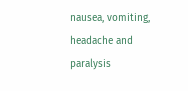nausea, vomiting, headache and paralysis